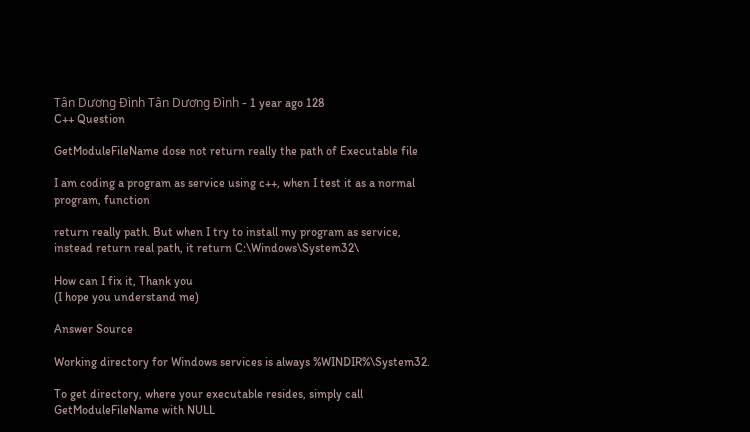Tân Dương Đình Tân Dương Đình - 1 year ago 128
C++ Question

GetModuleFileName dose not return really the path of Executable file

I am coding a program as service using c++, when I test it as a normal program, function

return really path. But when I try to install my program as service,
instead return real path, it return C:\Windows\System32\

How can I fix it, Thank you
(I hope you understand me)

Answer Source

Working directory for Windows services is always %WINDIR%\System32.

To get directory, where your executable resides, simply call GetModuleFileName with NULL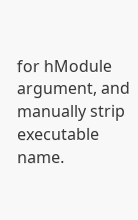for hModule argument, and manually strip executable name.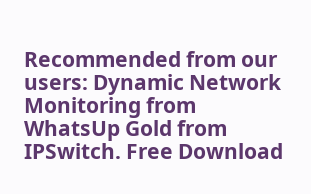Recommended from our users: Dynamic Network Monitoring from WhatsUp Gold from IPSwitch. Free Download